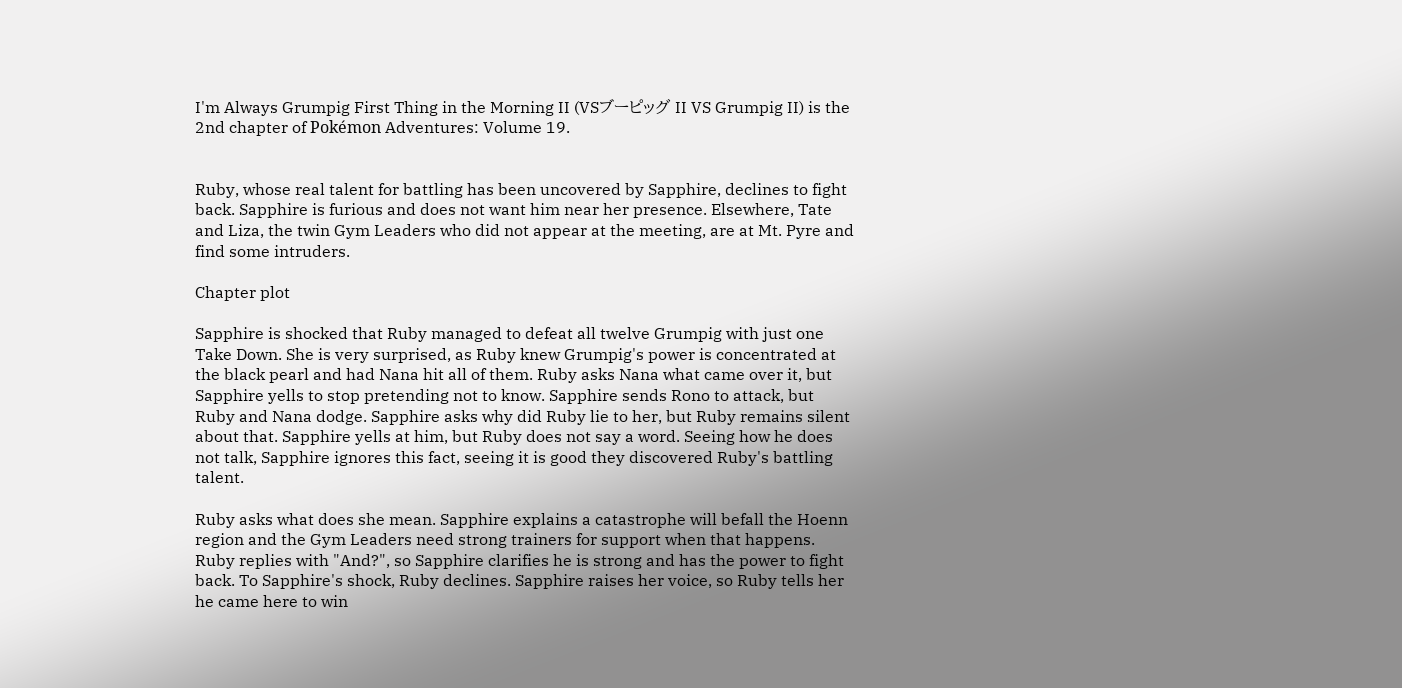I'm Always Grumpig First Thing in the Morning II (VSブーピッグ II VS Grumpig II) is the 2nd chapter of Pokémon Adventures: Volume 19.


Ruby, whose real talent for battling has been uncovered by Sapphire, declines to fight back. Sapphire is furious and does not want him near her presence. Elsewhere, Tate and Liza, the twin Gym Leaders who did not appear at the meeting, are at Mt. Pyre and find some intruders.

Chapter plot

Sapphire is shocked that Ruby managed to defeat all twelve Grumpig with just one Take Down. She is very surprised, as Ruby knew Grumpig's power is concentrated at the black pearl and had Nana hit all of them. Ruby asks Nana what came over it, but Sapphire yells to stop pretending not to know. Sapphire sends Rono to attack, but Ruby and Nana dodge. Sapphire asks why did Ruby lie to her, but Ruby remains silent about that. Sapphire yells at him, but Ruby does not say a word. Seeing how he does not talk, Sapphire ignores this fact, seeing it is good they discovered Ruby's battling talent.

Ruby asks what does she mean. Sapphire explains a catastrophe will befall the Hoenn region and the Gym Leaders need strong trainers for support when that happens. Ruby replies with "And?", so Sapphire clarifies he is strong and has the power to fight back. To Sapphire's shock, Ruby declines. Sapphire raises her voice, so Ruby tells her he came here to win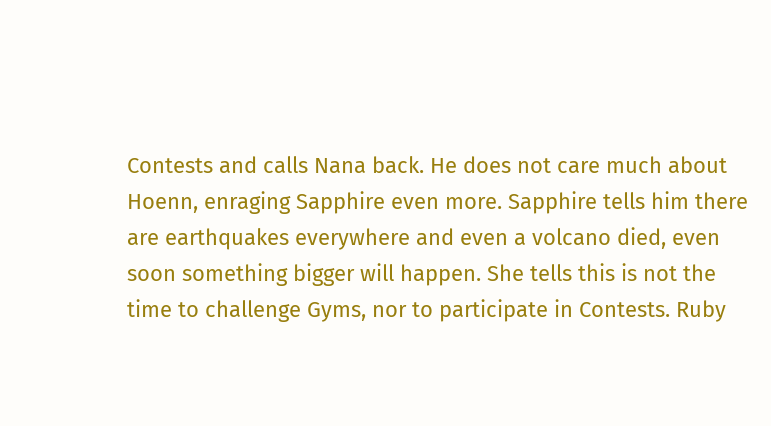Contests and calls Nana back. He does not care much about Hoenn, enraging Sapphire even more. Sapphire tells him there are earthquakes everywhere and even a volcano died, even soon something bigger will happen. She tells this is not the time to challenge Gyms, nor to participate in Contests. Ruby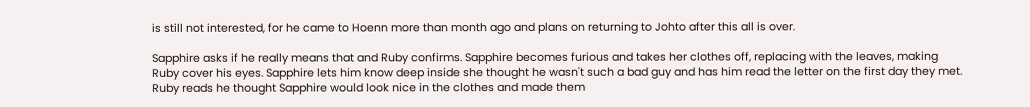is still not interested, for he came to Hoenn more than month ago and plans on returning to Johto after this all is over.

Sapphire asks if he really means that and Ruby confirms. Sapphire becomes furious and takes her clothes off, replacing with the leaves, making Ruby cover his eyes. Sapphire lets him know deep inside she thought he wasn't such a bad guy and has him read the letter on the first day they met. Ruby reads he thought Sapphire would look nice in the clothes and made them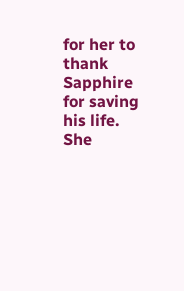for her to thank Sapphire for saving his life. She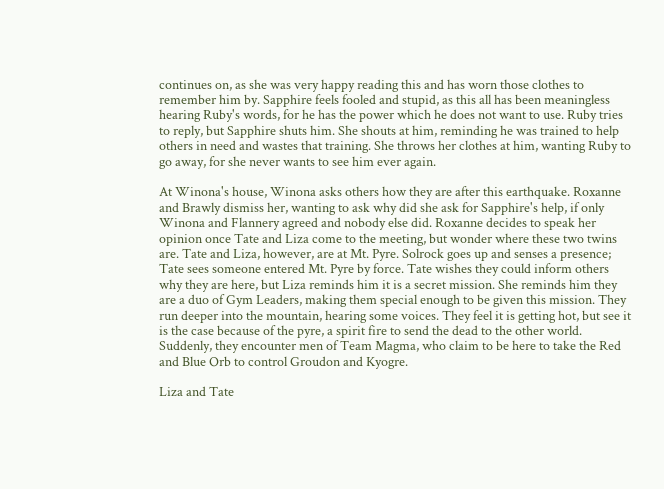continues on, as she was very happy reading this and has worn those clothes to remember him by. Sapphire feels fooled and stupid, as this all has been meaningless hearing Ruby's words, for he has the power which he does not want to use. Ruby tries to reply, but Sapphire shuts him. She shouts at him, reminding he was trained to help others in need and wastes that training. She throws her clothes at him, wanting Ruby to go away, for she never wants to see him ever again.

At Winona's house, Winona asks others how they are after this earthquake. Roxanne and Brawly dismiss her, wanting to ask why did she ask for Sapphire's help, if only Winona and Flannery agreed and nobody else did. Roxanne decides to speak her opinion once Tate and Liza come to the meeting, but wonder where these two twins are. Tate and Liza, however, are at Mt. Pyre. Solrock goes up and senses a presence; Tate sees someone entered Mt. Pyre by force. Tate wishes they could inform others why they are here, but Liza reminds him it is a secret mission. She reminds him they are a duo of Gym Leaders, making them special enough to be given this mission. They run deeper into the mountain, hearing some voices. They feel it is getting hot, but see it is the case because of the pyre, a spirit fire to send the dead to the other world. Suddenly, they encounter men of Team Magma, who claim to be here to take the Red and Blue Orb to control Groudon and Kyogre.

Liza and Tate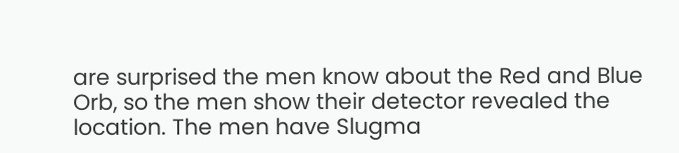are surprised the men know about the Red and Blue Orb, so the men show their detector revealed the location. The men have Slugma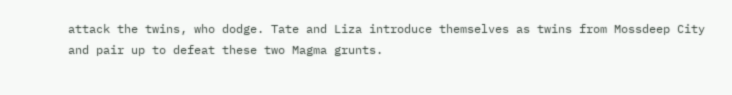attack the twins, who dodge. Tate and Liza introduce themselves as twins from Mossdeep City and pair up to defeat these two Magma grunts.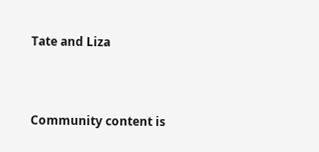Tate and Liza



Community content is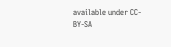available under CC-BY-SA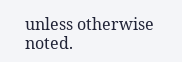unless otherwise noted.